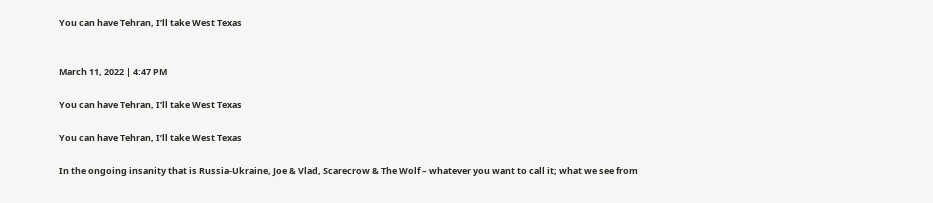You can have Tehran, I’ll take West Texas


March 11, 2022 | 4:47 PM

You can have Tehran, I’ll take West Texas

You can have Tehran, I’ll take West Texas

In the ongoing insanity that is Russia-Ukraine, Joe & Vlad, Scarecrow & The Wolf – whatever you want to call it; what we see from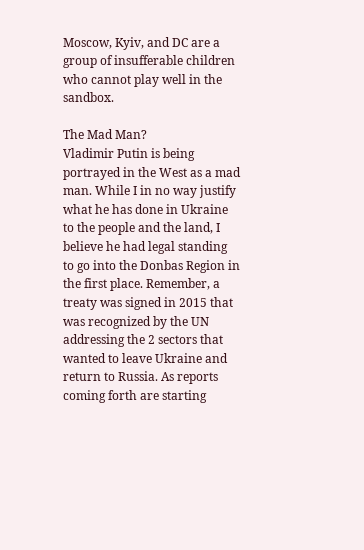Moscow, Kyiv, and DC are a group of insufferable children who cannot play well in the sandbox.

The Mad Man?
Vladimir Putin is being portrayed in the West as a mad man. While I in no way justify what he has done in Ukraine to the people and the land, I believe he had legal standing to go into the Donbas Region in the first place. Remember, a treaty was signed in 2015 that was recognized by the UN addressing the 2 sectors that wanted to leave Ukraine and return to Russia. As reports coming forth are starting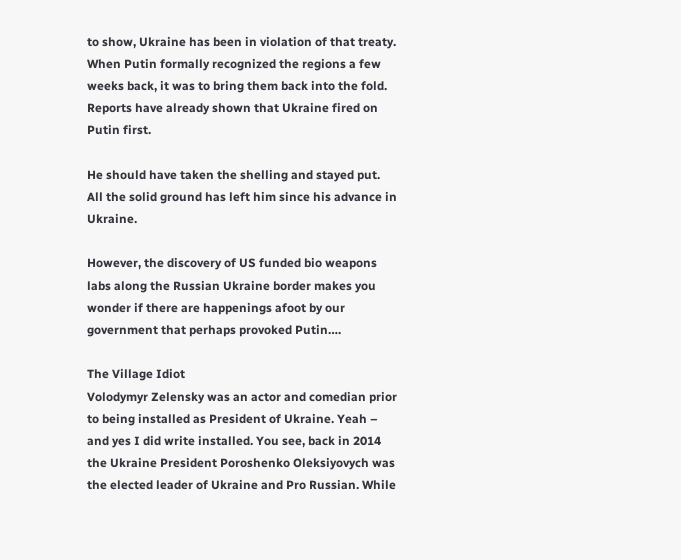to show, Ukraine has been in violation of that treaty. When Putin formally recognized the regions a few weeks back, it was to bring them back into the fold. Reports have already shown that Ukraine fired on Putin first.

He should have taken the shelling and stayed put. All the solid ground has left him since his advance in Ukraine.

However, the discovery of US funded bio weapons labs along the Russian Ukraine border makes you wonder if there are happenings afoot by our government that perhaps provoked Putin….

The Village Idiot
Volodymyr Zelensky was an actor and comedian prior to being installed as President of Ukraine. Yeah – and yes I did write installed. You see, back in 2014 the Ukraine President Poroshenko Oleksiyovych was the elected leader of Ukraine and Pro Russian. While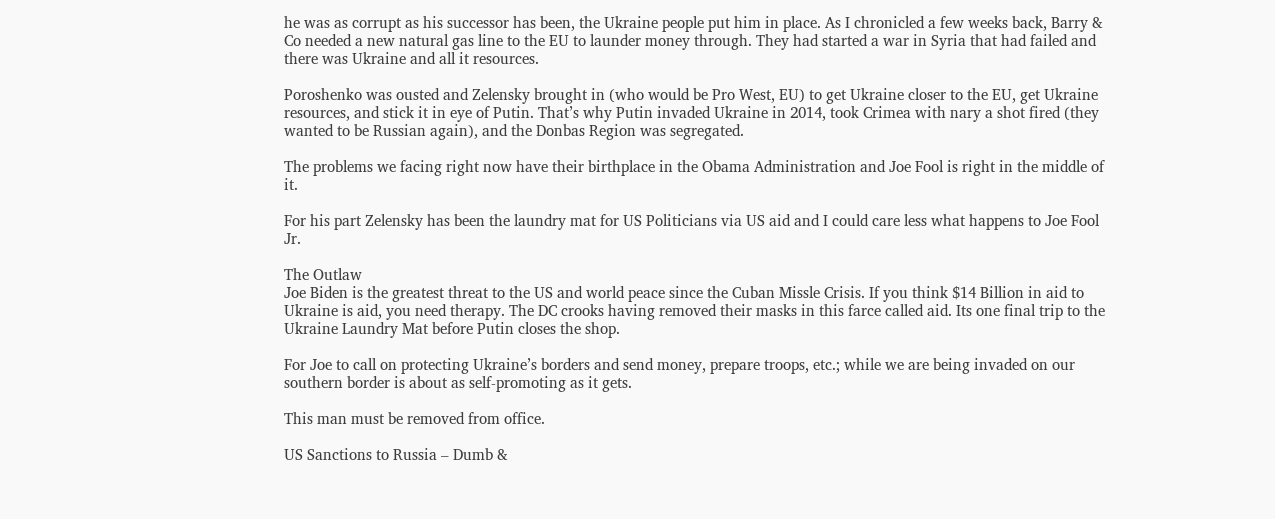he was as corrupt as his successor has been, the Ukraine people put him in place. As I chronicled a few weeks back, Barry & Co needed a new natural gas line to the EU to launder money through. They had started a war in Syria that had failed and there was Ukraine and all it resources.

Poroshenko was ousted and Zelensky brought in (who would be Pro West, EU) to get Ukraine closer to the EU, get Ukraine resources, and stick it in eye of Putin. That’s why Putin invaded Ukraine in 2014, took Crimea with nary a shot fired (they wanted to be Russian again), and the Donbas Region was segregated.

The problems we facing right now have their birthplace in the Obama Administration and Joe Fool is right in the middle of it.

For his part Zelensky has been the laundry mat for US Politicians via US aid and I could care less what happens to Joe Fool Jr.

The Outlaw
Joe Biden is the greatest threat to the US and world peace since the Cuban Missle Crisis. If you think $14 Billion in aid to Ukraine is aid, you need therapy. The DC crooks having removed their masks in this farce called aid. Its one final trip to the Ukraine Laundry Mat before Putin closes the shop.

For Joe to call on protecting Ukraine’s borders and send money, prepare troops, etc.; while we are being invaded on our southern border is about as self-promoting as it gets.

This man must be removed from office.

US Sanctions to Russia – Dumb &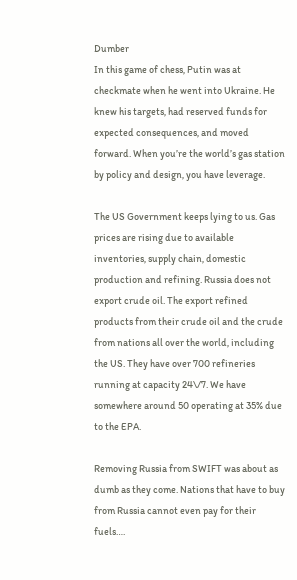Dumber
In this game of chess, Putin was at checkmate when he went into Ukraine. He knew his targets, had reserved funds for expected consequences, and moved forward. When you’re the world’s gas station by policy and design, you have leverage.

The US Government keeps lying to us. Gas prices are rising due to available inventories, supply chain, domestic production and refining. Russia does not export crude oil. The export refined products from their crude oil and the crude from nations all over the world, including the US. They have over 700 refineries running at capacity 24\/7. We have somewhere around 50 operating at 35% due to the EPA.

Removing Russia from SWIFT was about as dumb as they come. Nations that have to buy from Russia cannot even pay for their fuels….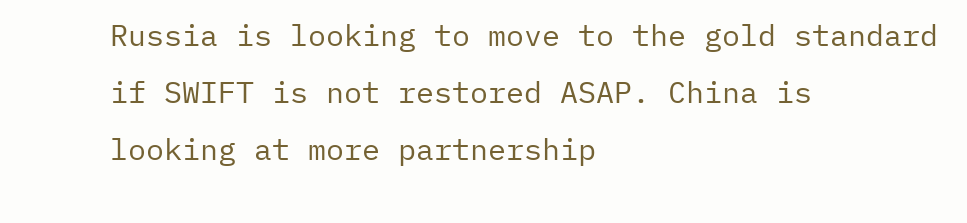Russia is looking to move to the gold standard if SWIFT is not restored ASAP. China is looking at more partnership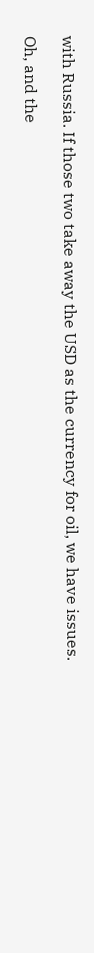with Russia. If those two take away the USD as the currency for oil, we have issues.

Oh, and the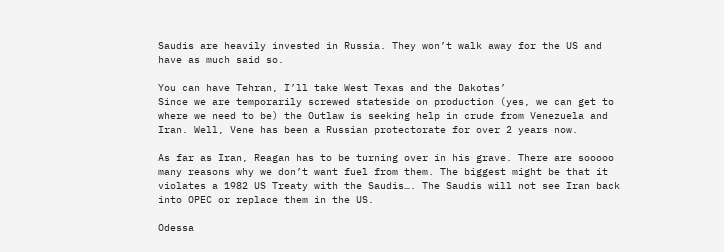Saudis are heavily invested in Russia. They won’t walk away for the US and have as much said so.

You can have Tehran, I’ll take West Texas and the Dakotas’
Since we are temporarily screwed stateside on production (yes, we can get to where we need to be) the Outlaw is seeking help in crude from Venezuela and Iran. Well, Vene has been a Russian protectorate for over 2 years now.

As far as Iran, Reagan has to be turning over in his grave. There are sooooo many reasons why we don’t want fuel from them. The biggest might be that it violates a 1982 US Treaty with the Saudis…. The Saudis will not see Iran back into OPEC or replace them in the US.

Odessa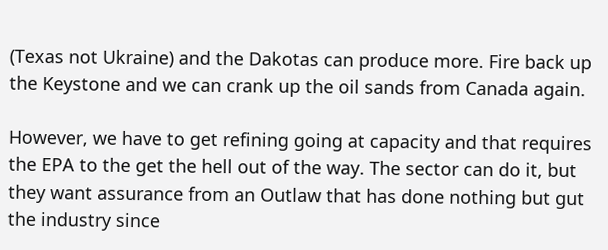(Texas not Ukraine) and the Dakotas can produce more. Fire back up the Keystone and we can crank up the oil sands from Canada again.

However, we have to get refining going at capacity and that requires the EPA to the get the hell out of the way. The sector can do it, but they want assurance from an Outlaw that has done nothing but gut the industry since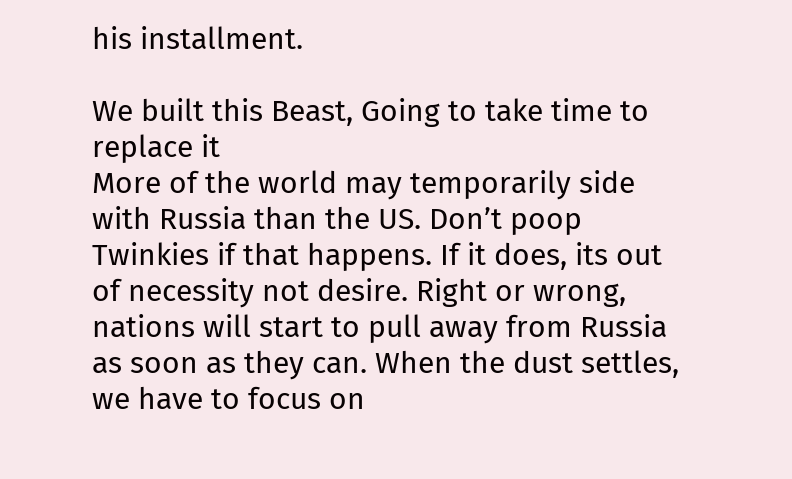his installment.

We built this Beast, Going to take time to replace it
More of the world may temporarily side with Russia than the US. Don’t poop Twinkies if that happens. If it does, its out of necessity not desire. Right or wrong, nations will start to pull away from Russia as soon as they can. When the dust settles, we have to focus on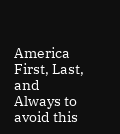America First, Last, and Always to avoid this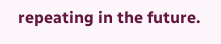repeating in the future.